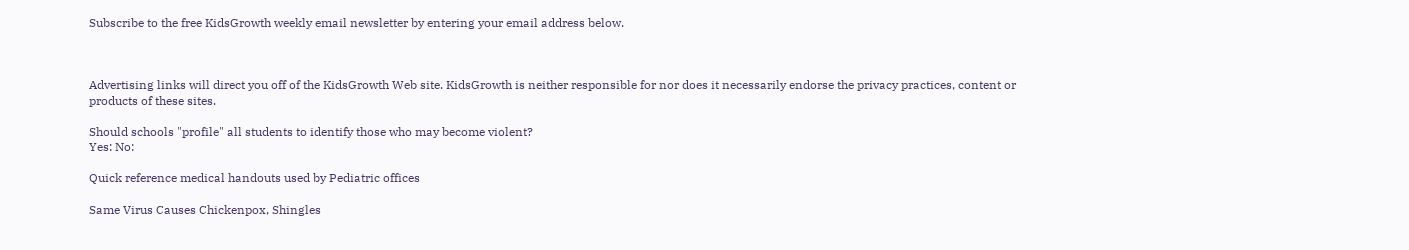Subscribe to the free KidsGrowth weekly email newsletter by entering your email address below.



Advertising links will direct you off of the KidsGrowth Web site. KidsGrowth is neither responsible for nor does it necessarily endorse the privacy practices, content or products of these sites.

Should schools "profile" all students to identify those who may become violent?
Yes: No:

Quick reference medical handouts used by Pediatric offices

Same Virus Causes Chickenpox, Shingles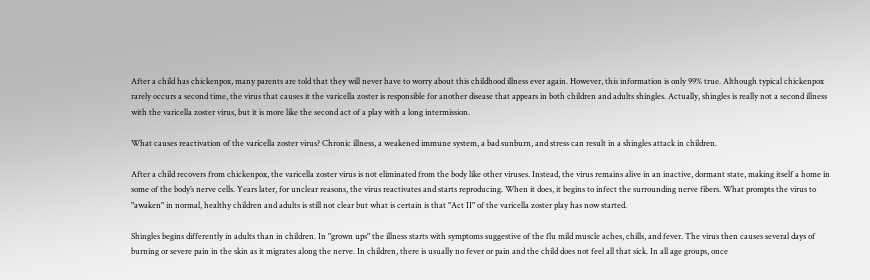After a child has chickenpox, many parents are told that they will never have to worry about this childhood illness ever again. However, this information is only 99% true. Although typical chickenpox rarely occurs a second time, the virus that causes it the varicella zoster is responsible for another disease that appears in both children and adults shingles. Actually, shingles is really not a second illness with the varicella zoster virus, but it is more like the second act of a play with a long intermission.

What causes reactivation of the varicella zoster virus? Chronic illness, a weakened immune system, a bad sunburn, and stress can result in a shingles attack in children.

After a child recovers from chickenpox, the varicella zoster virus is not eliminated from the body like other viruses. Instead, the virus remains alive in an inactive, dormant state, making itself a home in some of the body’s nerve cells. Years later, for unclear reasons, the virus reactivates and starts reproducing. When it does, it begins to infect the surrounding nerve fibers. What prompts the virus to "awaken" in normal, healthy children and adults is still not clear but what is certain is that "Act II" of the varicella zoster play has now started.

Shingles begins differently in adults than in children. In "grown ups" the illness starts with symptoms suggestive of the flu mild muscle aches, chills, and fever. The virus then causes several days of burning or severe pain in the skin as it migrates along the nerve. In children, there is usually no fever or pain and the child does not feel all that sick. In all age groups, once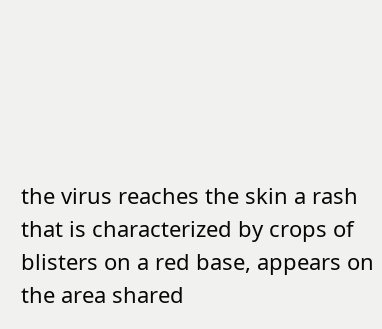the virus reaches the skin a rash that is characterized by crops of blisters on a red base, appears on the area shared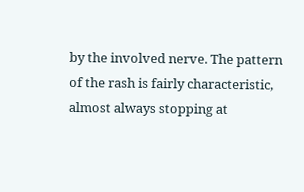by the involved nerve. The pattern of the rash is fairly characteristic, almost always stopping at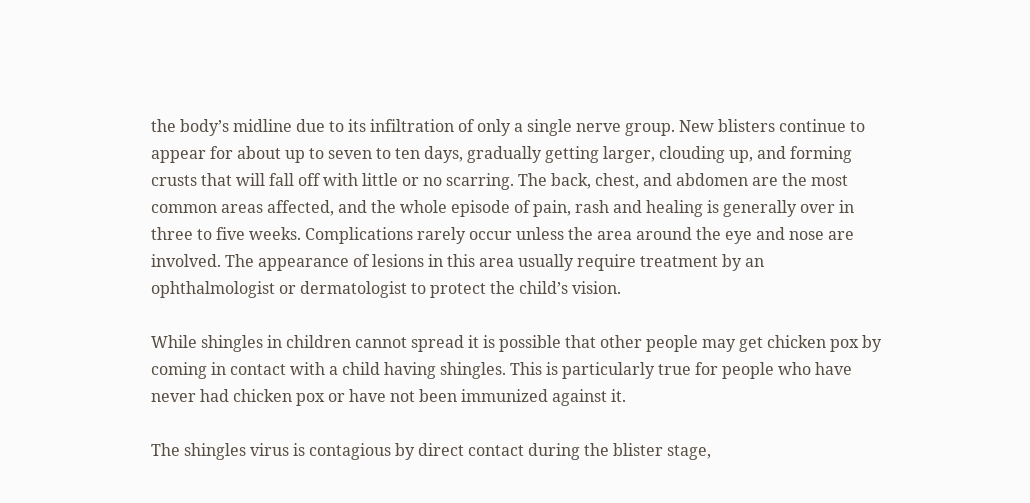the body’s midline due to its infiltration of only a single nerve group. New blisters continue to appear for about up to seven to ten days, gradually getting larger, clouding up, and forming crusts that will fall off with little or no scarring. The back, chest, and abdomen are the most common areas affected, and the whole episode of pain, rash and healing is generally over in three to five weeks. Complications rarely occur unless the area around the eye and nose are involved. The appearance of lesions in this area usually require treatment by an ophthalmologist or dermatologist to protect the child’s vision.

While shingles in children cannot spread it is possible that other people may get chicken pox by coming in contact with a child having shingles. This is particularly true for people who have never had chicken pox or have not been immunized against it.

The shingles virus is contagious by direct contact during the blister stage,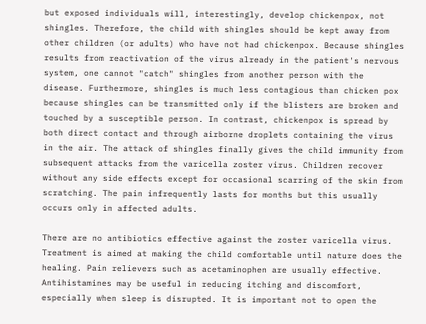but exposed individuals will, interestingly, develop chickenpox, not shingles. Therefore, the child with shingles should be kept away from other children (or adults) who have not had chickenpox. Because shingles results from reactivation of the virus already in the patient's nervous system, one cannot "catch" shingles from another person with the disease. Furthermore, shingles is much less contagious than chicken pox because shingles can be transmitted only if the blisters are broken and touched by a susceptible person. In contrast, chickenpox is spread by both direct contact and through airborne droplets containing the virus in the air. The attack of shingles finally gives the child immunity from subsequent attacks from the varicella zoster virus. Children recover without any side effects except for occasional scarring of the skin from scratching. The pain infrequently lasts for months but this usually occurs only in affected adults.

There are no antibiotics effective against the zoster varicella virus. Treatment is aimed at making the child comfortable until nature does the healing. Pain relievers such as acetaminophen are usually effective. Antihistamines may be useful in reducing itching and discomfort, especially when sleep is disrupted. It is important not to open the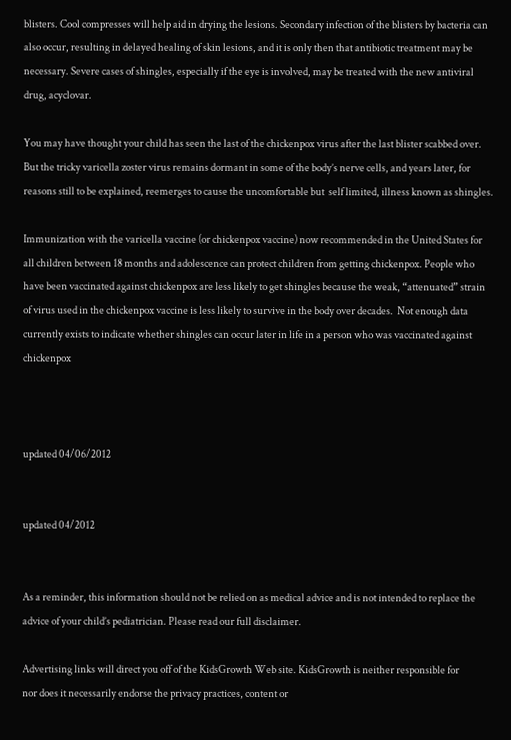blisters. Cool compresses will help aid in drying the lesions. Secondary infection of the blisters by bacteria can also occur, resulting in delayed healing of skin lesions, and it is only then that antibiotic treatment may be necessary. Severe cases of shingles, especially if the eye is involved, may be treated with the new antiviral drug, acyclovar.

You may have thought your child has seen the last of the chickenpox virus after the last blister scabbed over. But the tricky varicella zoster virus remains dormant in some of the body’s nerve cells, and years later, for reasons still to be explained, reemerges to cause the uncomfortable but  self limited, illness known as shingles.

Immunization with the varicella vaccine (or chickenpox vaccine) now recommended in the United States for all children between 18 months and adolescence can protect children from getting chickenpox. People who have been vaccinated against chickenpox are less likely to get shingles because the weak, “attenuated” strain of virus used in the chickenpox vaccine is less likely to survive in the body over decades.  Not enough data currently exists to indicate whether shingles can occur later in life in a person who was vaccinated against chickenpox



updated 04/06/2012


updated 04/2012


As a reminder, this information should not be relied on as medical advice and is not intended to replace the advice of your child’s pediatrician. Please read our full disclaimer.

Advertising links will direct you off of the KidsGrowth Web site. KidsGrowth is neither responsible for
nor does it necessarily endorse the privacy practices, content or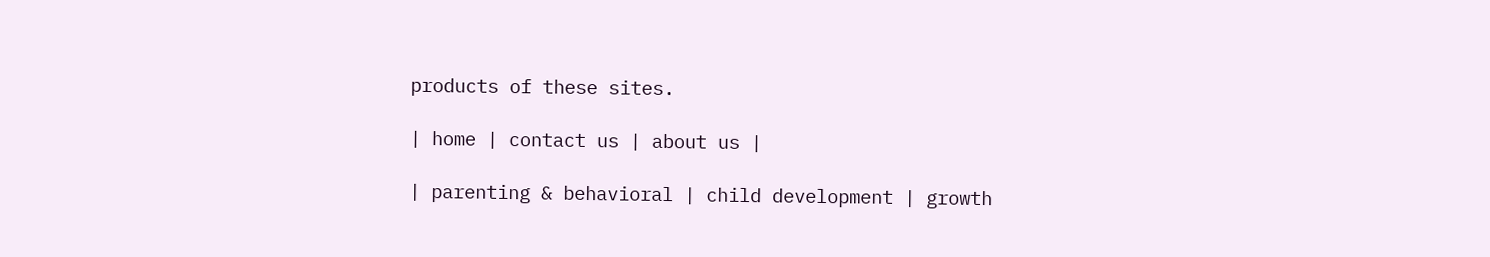products of these sites.

| home | contact us | about us |

| parenting & behavioral | child development | growth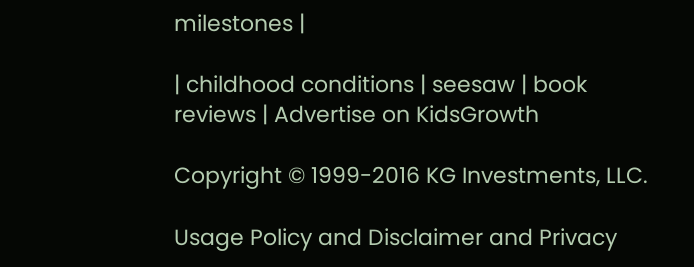milestones |

| childhood conditions | seesaw | book reviews | Advertise on KidsGrowth

Copyright © 1999-2016 KG Investments, LLC.

Usage Policy and Disclaimer and Privacy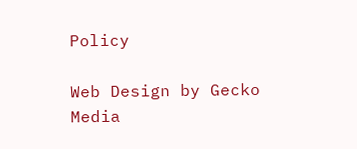Policy

Web Design by Gecko Media